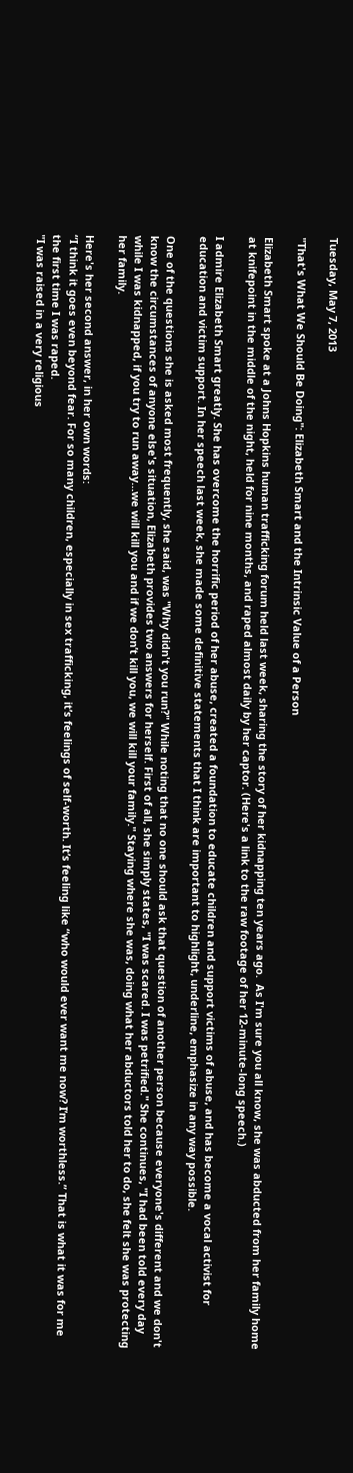Tuesday, May 7, 2013

"That's What We Should Be Doing": Elizabeth Smart and the Intrinsic Value of a Person

Elizabeth Smart spoke at a Johns Hopkins human trafficking forum held last week, sharing the story of her kidnapping ten years ago.  As I'm sure you all know, she was abducted from her family home at knifepoint in the middle of the night, held for nine months, and raped almost daily by her captor. (Here's a link to the raw footage of her 12-minute-long speech.)

I admire Elizabeth Smart greatly. She has overcome the horrific period of her abuse, created a foundation to educate children and support victims of abuse, and has become a vocal activist for education and victim support. In her speech last week, she made some definitive statements that I think are important to highlight, underline, emphasize in any way possible.

One of the questions she is asked most frequently, she said, was "Why didn't you run?" While noting that no one should ask that question of another person because everyone's different and we don't know the circumstances of anyone else's situation, Elizabeth provides two answers for herself. First of all, she simply states, "I was scared. I was petrified." She continues, "I had been told every day while I was kidnapped, if you try to run away…we will kill you and if we don’t kill you, we will kill your family." Staying where she was, doing what her abductors told her to do, she felt she was protecting her family.

Here's her second answer, in her own words:
“I think it goes even beyond fear. For so many children, especially in sex trafficking, it’s feelings of self-worth. It’s feeling like “who would ever want me now? I’m worthless.” That is what it was for me the first time I was raped.
"I was raised in a very religious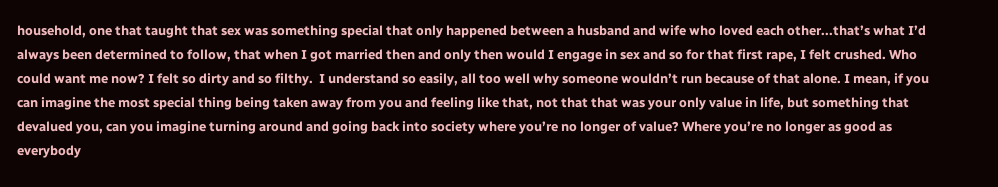household, one that taught that sex was something special that only happened between a husband and wife who loved each other...that’s what I’d always been determined to follow, that when I got married then and only then would I engage in sex and so for that first rape, I felt crushed. Who could want me now? I felt so dirty and so filthy.  I understand so easily, all too well why someone wouldn’t run because of that alone. I mean, if you can imagine the most special thing being taken away from you and feeling like that, not that that was your only value in life, but something that devalued you, can you imagine turning around and going back into society where you’re no longer of value? Where you’re no longer as good as everybody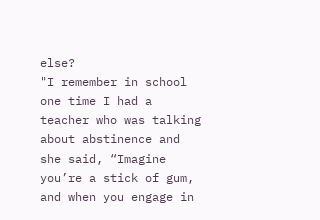else?
"I remember in school one time I had a teacher who was talking about abstinence and she said, “Imagine you’re a stick of gum, and when you engage in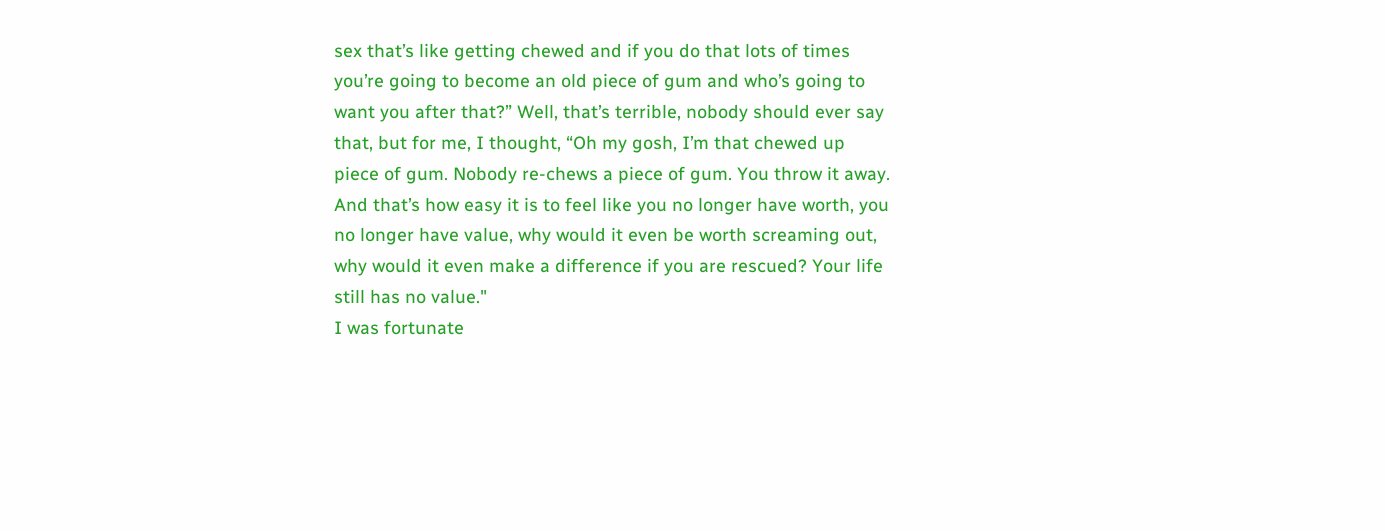sex that’s like getting chewed and if you do that lots of times you’re going to become an old piece of gum and who’s going to want you after that?” Well, that’s terrible, nobody should ever say that, but for me, I thought, “Oh my gosh, I’m that chewed up piece of gum. Nobody re-chews a piece of gum. You throw it away. And that’s how easy it is to feel like you no longer have worth, you no longer have value, why would it even be worth screaming out, why would it even make a difference if you are rescued? Your life still has no value."
I was fortunate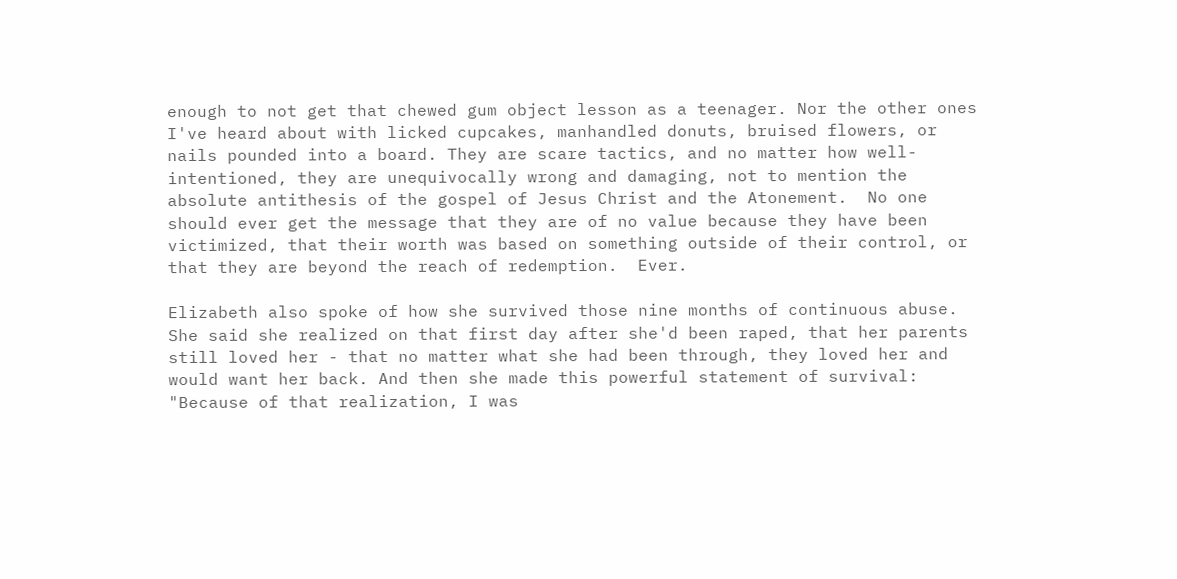enough to not get that chewed gum object lesson as a teenager. Nor the other ones I've heard about with licked cupcakes, manhandled donuts, bruised flowers, or nails pounded into a board. They are scare tactics, and no matter how well-intentioned, they are unequivocally wrong and damaging, not to mention the absolute antithesis of the gospel of Jesus Christ and the Atonement.  No one should ever get the message that they are of no value because they have been victimized, that their worth was based on something outside of their control, or that they are beyond the reach of redemption.  Ever.

Elizabeth also spoke of how she survived those nine months of continuous abuse. She said she realized on that first day after she'd been raped, that her parents still loved her - that no matter what she had been through, they loved her and would want her back. And then she made this powerful statement of survival:
"Because of that realization, I was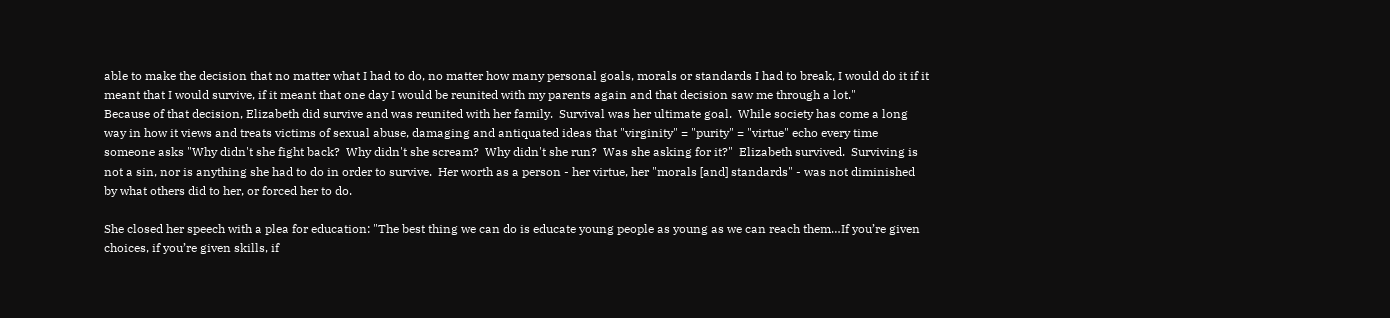able to make the decision that no matter what I had to do, no matter how many personal goals, morals or standards I had to break, I would do it if it meant that I would survive, if it meant that one day I would be reunited with my parents again and that decision saw me through a lot."
Because of that decision, Elizabeth did survive and was reunited with her family.  Survival was her ultimate goal.  While society has come a long way in how it views and treats victims of sexual abuse, damaging and antiquated ideas that "virginity" = "purity" = "virtue" echo every time someone asks "Why didn't she fight back?  Why didn't she scream?  Why didn't she run?  Was she asking for it?"  Elizabeth survived.  Surviving is not a sin, nor is anything she had to do in order to survive.  Her worth as a person - her virtue, her "morals [and] standards" - was not diminished by what others did to her, or forced her to do.

She closed her speech with a plea for education: "The best thing we can do is educate young people as young as we can reach them…If you’re given choices, if you’re given skills, if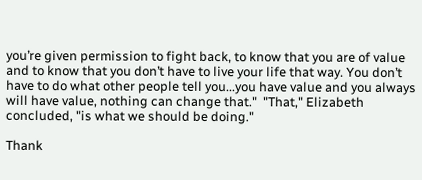you’re given permission to fight back, to know that you are of value and to know that you don’t have to live your life that way. You don’t have to do what other people tell you...you have value and you always will have value, nothing can change that."  "That," Elizabeth concluded, "is what we should be doing."

Thank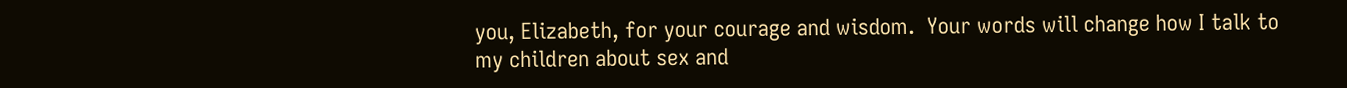you, Elizabeth, for your courage and wisdom.  Your words will change how I talk to my children about sex and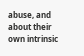abuse, and about their own intrinsic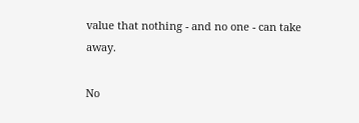value that nothing - and no one - can take away.

No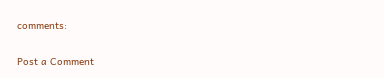comments:

Post a Comment